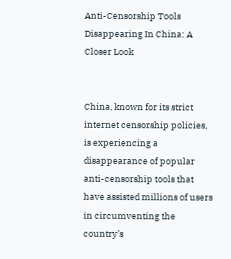Anti-Censorship Tools Disappearing In China: A Closer Look


China, known for its strict internet censorship policies, is experiencing a disappearance of popular anti-censorship tools that have assisted millions of users in circumventing the country’s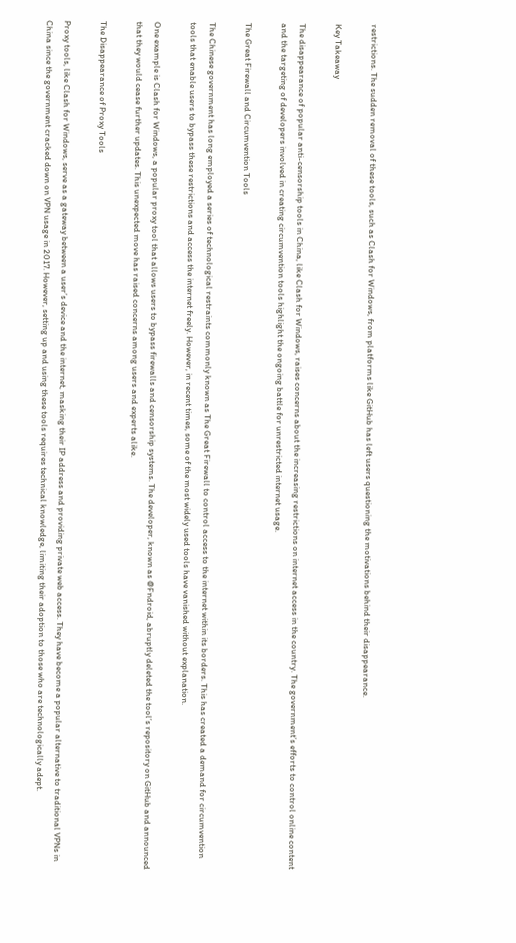restrictions. The sudden removal of these tools, such as Clash for Windows, from platforms like GitHub has left users questioning the motivations behind their disappearance.

Key Takeaway

The disappearance of popular anti-censorship tools in China, like Clash for Windows, raises concerns about the increasing restrictions on internet access in the country. The government’s efforts to control online content and the targeting of developers involved in creating circumvention tools highlight the ongoing battle for unrestricted internet usage.

The Great Firewall and Circumvention Tools

The Chinese government has long employed a series of technological restraints commonly known as The Great Firewall to control access to the internet within its borders. This has created a demand for circumvention tools that enable users to bypass these restrictions and access the internet freely. However, in recent times, some of the most widely used tools have vanished without explanation.

One example is Clash for Windows, a popular proxy tool that allows users to bypass firewalls and censorship systems. The developer, known as @Fndroid, abruptly deleted the tool’s repository on GitHub and announced that they would cease further updates. This unexpected move has raised concerns among users and experts alike.

The Disappearance of Proxy Tools

Proxy tools, like Clash for Windows, serve as a gateway between a user’s device and the internet, masking their IP address and providing private web access. They have become a popular alternative to traditional VPNs in China since the government cracked down on VPN usage in 2017. However, setting up and using these tools requires technical knowledge, limiting their adoption to those who are technologically adept.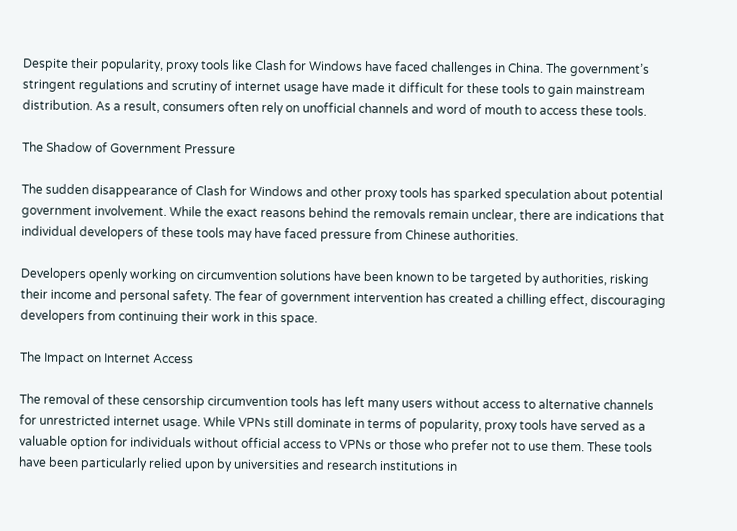Despite their popularity, proxy tools like Clash for Windows have faced challenges in China. The government’s stringent regulations and scrutiny of internet usage have made it difficult for these tools to gain mainstream distribution. As a result, consumers often rely on unofficial channels and word of mouth to access these tools.

The Shadow of Government Pressure

The sudden disappearance of Clash for Windows and other proxy tools has sparked speculation about potential government involvement. While the exact reasons behind the removals remain unclear, there are indications that individual developers of these tools may have faced pressure from Chinese authorities.

Developers openly working on circumvention solutions have been known to be targeted by authorities, risking their income and personal safety. The fear of government intervention has created a chilling effect, discouraging developers from continuing their work in this space.

The Impact on Internet Access

The removal of these censorship circumvention tools has left many users without access to alternative channels for unrestricted internet usage. While VPNs still dominate in terms of popularity, proxy tools have served as a valuable option for individuals without official access to VPNs or those who prefer not to use them. These tools have been particularly relied upon by universities and research institutions in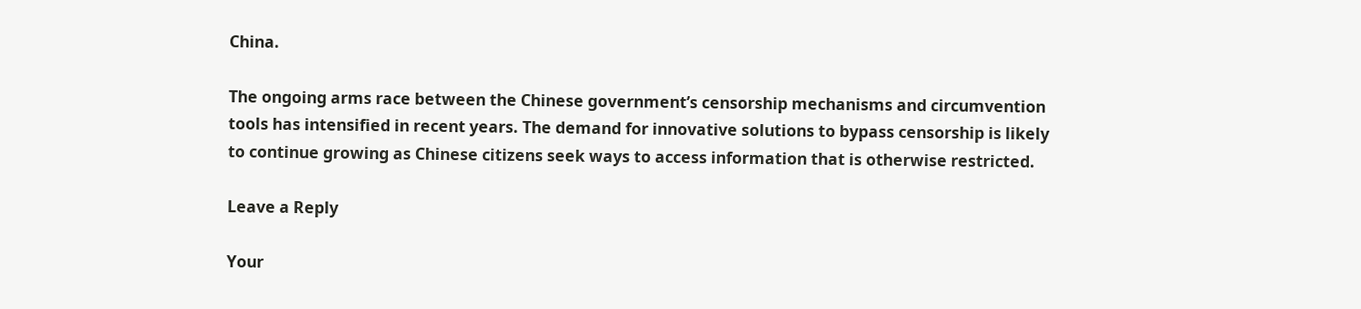China.

The ongoing arms race between the Chinese government’s censorship mechanisms and circumvention tools has intensified in recent years. The demand for innovative solutions to bypass censorship is likely to continue growing as Chinese citizens seek ways to access information that is otherwise restricted.

Leave a Reply

Your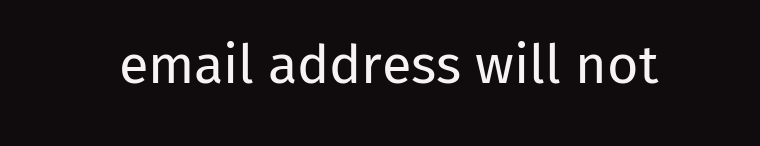email address will not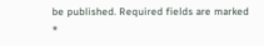be published. Required fields are marked *